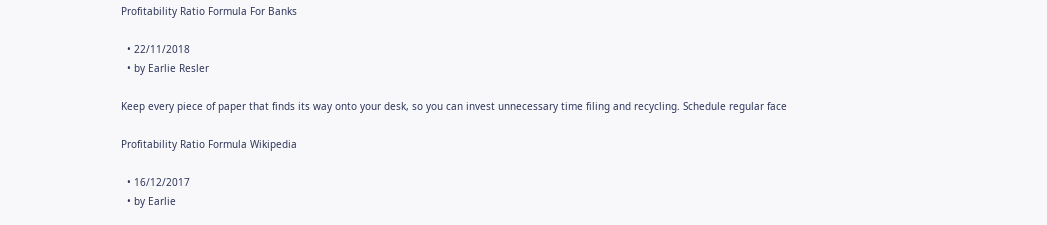Profitability Ratio Formula For Banks

  • 22/11/2018
  • by Earlie Resler

Keep every piece of paper that finds its way onto your desk, so you can invest unnecessary time filing and recycling. Schedule regular face

Profitability Ratio Formula Wikipedia

  • 16/12/2017
  • by Earlie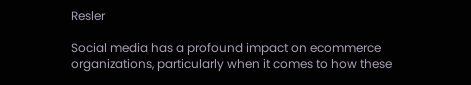Resler

Social media has a profound impact on ecommerce organizations, particularly when it comes to how these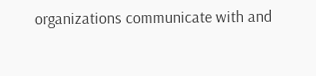organizations communicate with and